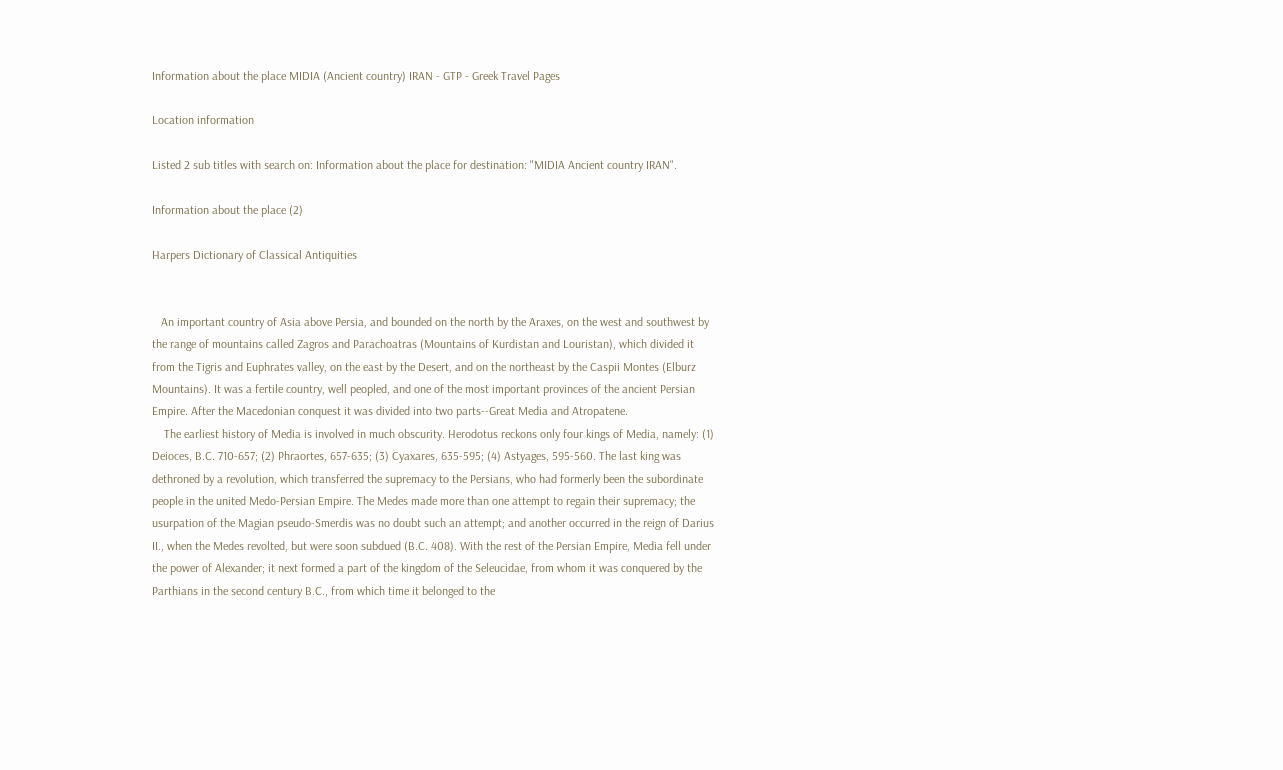Information about the place MIDIA (Ancient country) IRAN - GTP - Greek Travel Pages

Location information

Listed 2 sub titles with search on: Information about the place for destination: "MIDIA Ancient country IRAN".

Information about the place (2)

Harpers Dictionary of Classical Antiquities


   An important country of Asia above Persia, and bounded on the north by the Araxes, on the west and southwest by the range of mountains called Zagros and Parachoatras (Mountains of Kurdistan and Louristan), which divided it from the Tigris and Euphrates valley, on the east by the Desert, and on the northeast by the Caspii Montes (Elburz Mountains). It was a fertile country, well peopled, and one of the most important provinces of the ancient Persian Empire. After the Macedonian conquest it was divided into two parts--Great Media and Atropatene.
    The earliest history of Media is involved in much obscurity. Herodotus reckons only four kings of Media, namely: (1) Deioces, B.C. 710-657; (2) Phraortes, 657-635; (3) Cyaxares, 635-595; (4) Astyages, 595-560. The last king was dethroned by a revolution, which transferred the supremacy to the Persians, who had formerly been the subordinate people in the united Medo-Persian Empire. The Medes made more than one attempt to regain their supremacy; the usurpation of the Magian pseudo-Smerdis was no doubt such an attempt; and another occurred in the reign of Darius II., when the Medes revolted, but were soon subdued (B.C. 408). With the rest of the Persian Empire, Media fell under the power of Alexander; it next formed a part of the kingdom of the Seleucidae, from whom it was conquered by the Parthians in the second century B.C., from which time it belonged to the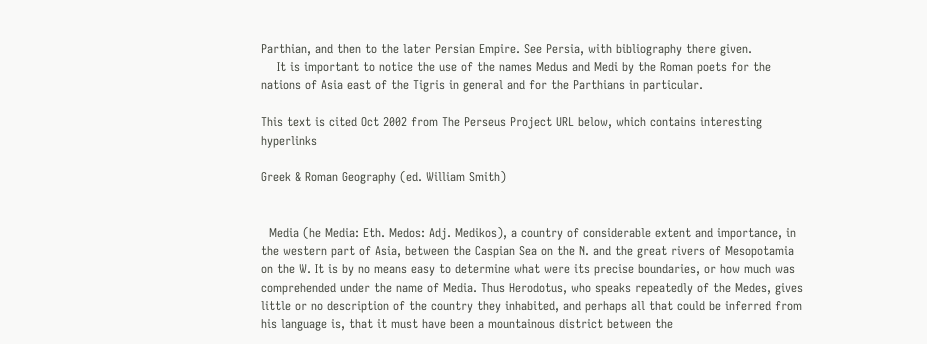Parthian, and then to the later Persian Empire. See Persia, with bibliography there given.
    It is important to notice the use of the names Medus and Medi by the Roman poets for the nations of Asia east of the Tigris in general and for the Parthians in particular.

This text is cited Oct 2002 from The Perseus Project URL below, which contains interesting hyperlinks

Greek & Roman Geography (ed. William Smith)


  Media (he Media: Eth. Medos: Adj. Medikos), a country of considerable extent and importance, in the western part of Asia, between the Caspian Sea on the N. and the great rivers of Mesopotamia on the W. It is by no means easy to determine what were its precise boundaries, or how much was comprehended under the name of Media. Thus Herodotus, who speaks repeatedly of the Medes, gives little or no description of the country they inhabited, and perhaps all that could be inferred from his language is, that it must have been a mountainous district between the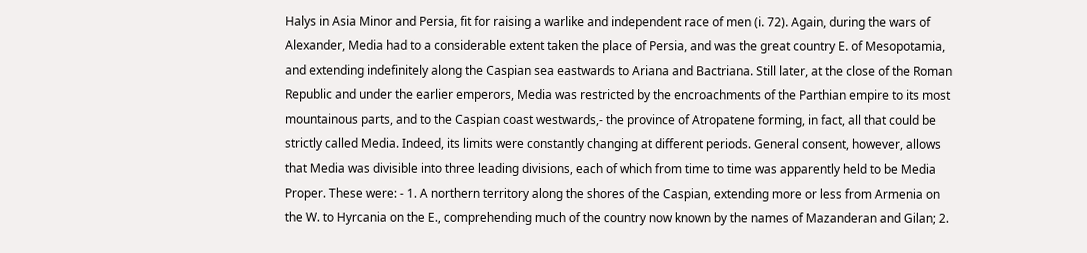Halys in Asia Minor and Persia, fit for raising a warlike and independent race of men (i. 72). Again, during the wars of Alexander, Media had to a considerable extent taken the place of Persia, and was the great country E. of Mesopotamia, and extending indefinitely along the Caspian sea eastwards to Ariana and Bactriana. Still later, at the close of the Roman Republic and under the earlier emperors, Media was restricted by the encroachments of the Parthian empire to its most mountainous parts, and to the Caspian coast westwards,- the province of Atropatene forming, in fact, all that could be strictly called Media. Indeed, its limits were constantly changing at different periods. General consent, however, allows that Media was divisible into three leading divisions, each of which from time to time was apparently held to be Media Proper. These were: - 1. A northern territory along the shores of the Caspian, extending more or less from Armenia on the W. to Hyrcania on the E., comprehending much of the country now known by the names of Mazanderan and Gilan; 2.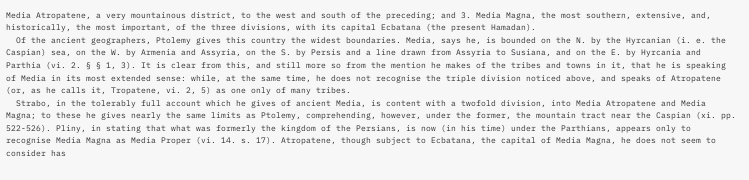Media Atropatene, a very mountainous district, to the west and south of the preceding; and 3. Media Magna, the most southern, extensive, and, historically, the most important, of the three divisions, with its capital Ecbatana (the present Hamadan).
  Of the ancient geographers, Ptolemy gives this country the widest boundaries. Media, says he, is bounded on the N. by the Hyrcanian (i. e. the Caspian) sea, on the W. by Armenia and Assyria, on the S. by Persis and a line drawn from Assyria to Susiana, and on the E. by Hyrcania and Parthia (vi. 2. § § 1, 3). It is clear from this, and still more so from the mention he makes of the tribes and towns in it, that he is speaking of Media in its most extended sense: while, at the same time, he does not recognise the triple division noticed above, and speaks of Atropatene (or, as he calls it, Tropatene, vi. 2, 5) as one only of many tribes.
  Strabo, in the tolerably full account which he gives of ancient Media, is content with a twofold division, into Media Atropatene and Media Magna; to these he gives nearly the same limits as Ptolemy, comprehending, however, under the former, the mountain tract near the Caspian (xi. pp. 522-526). Pliny, in stating that what was formerly the kingdom of the Persians, is now (in his time) under the Parthians, appears only to recognise Media Magna as Media Proper (vi. 14. s. 17). Atropatene, though subject to Ecbatana, the capital of Media Magna, he does not seem to consider has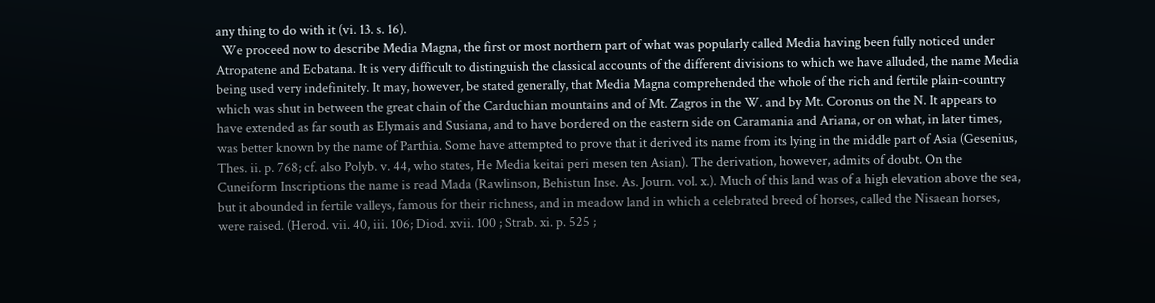any thing to do with it (vi. 13. s. 16).
  We proceed now to describe Media Magna, the first or most northern part of what was popularly called Media having been fully noticed under Atropatene and Ecbatana. It is very difficult to distinguish the classical accounts of the different divisions to which we have alluded, the name Media being used very indefinitely. It may, however, be stated generally, that Media Magna comprehended the whole of the rich and fertile plain-country which was shut in between the great chain of the Carduchian mountains and of Mt. Zagros in the W. and by Mt. Coronus on the N. It appears to have extended as far south as Elymais and Susiana, and to have bordered on the eastern side on Caramania and Ariana, or on what, in later times, was better known by the name of Parthia. Some have attempted to prove that it derived its name from its lying in the middle part of Asia (Gesenius, Thes. ii. p. 768; cf. also Polyb. v. 44, who states, He Media keitai peri mesen ten Asian). The derivation, however, admits of doubt. On the Cuneiform Inscriptions the name is read Mada (Rawlinson, Behistun Inse. As. Journ. vol. x.). Much of this land was of a high elevation above the sea, but it abounded in fertile valleys, famous for their richness, and in meadow land in which a celebrated breed of horses, called the Nisaean horses, were raised. (Herod. vii. 40, iii. 106; Diod. xvii. 100 ; Strab. xi. p. 525 ;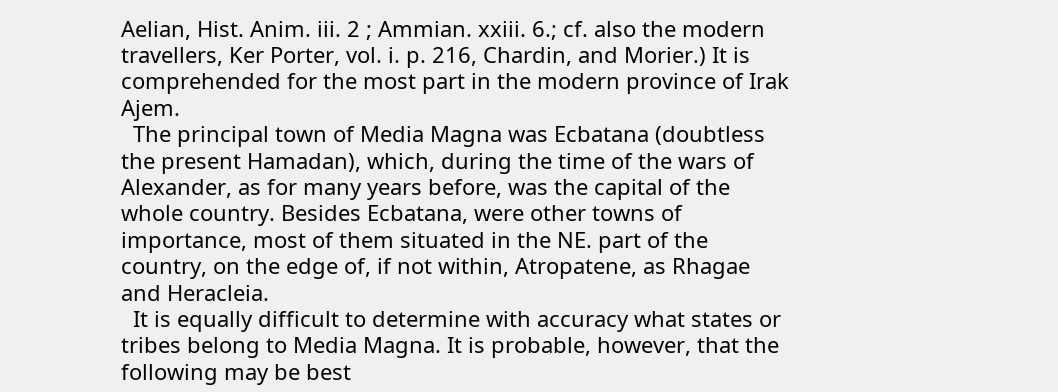Aelian, Hist. Anim. iii. 2 ; Ammian. xxiii. 6.; cf. also the modern travellers, Ker Porter, vol. i. p. 216, Chardin, and Morier.) It is comprehended for the most part in the modern province of Irak Ajem.
  The principal town of Media Magna was Ecbatana (doubtless the present Hamadan), which, during the time of the wars of Alexander, as for many years before, was the capital of the whole country. Besides Ecbatana, were other towns of importance, most of them situated in the NE. part of the country, on the edge of, if not within, Atropatene, as Rhagae and Heracleia.
  It is equally difficult to determine with accuracy what states or tribes belong to Media Magna. It is probable, however, that the following may be best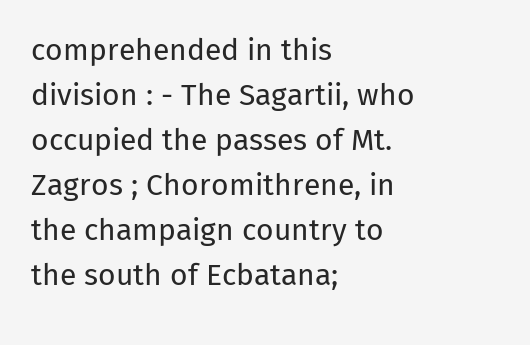comprehended in this division : - The Sagartii, who occupied the passes of Mt. Zagros ; Choromithrene, in the champaign country to the south of Ecbatana;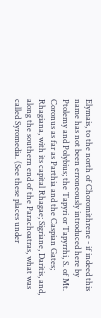Elymais, to the north of Choromithrene - if indeed this name has not been erroneously introduced here by Ptolemy and Polybius; the Tapyri or Tapyrrhi, S. of Mt. Coronus as far as Parthia and the Caspian Gates; Rhagiana, with its capital Rhagae; Sigriane, Daritis, and, along the southern end of the Parachoatras, what was called Syromedia. (See these places under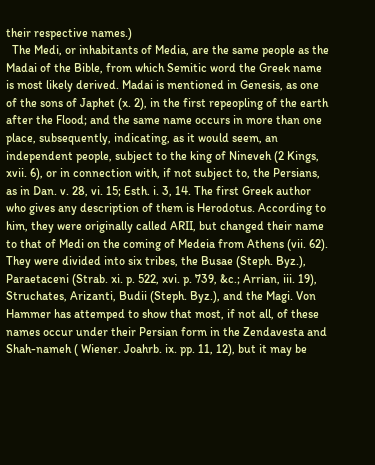their respective names.)
  The Medi, or inhabitants of Media, are the same people as the Madai of the Bible, from which Semitic word the Greek name is most likely derived. Madai is mentioned in Genesis, as one of the sons of Japhet (x. 2), in the first repeopling of the earth after the Flood; and the same name occurs in more than one place, subsequently, indicating, as it would seem, an independent people, subject to the king of Nineveh (2 Kings, xvii. 6), or in connection with, if not subject to, the Persians, as in Dan. v. 28, vi. 15; Esth. i. 3, 14. The first Greek author who gives any description of them is Herodotus. According to him, they were originally called ARII, but changed their name to that of Medi on the coming of Medeia from Athens (vii. 62). They were divided into six tribes, the Busae (Steph. Byz.), Paraetaceni (Strab. xi. p. 522, xvi. p. 739, &c.; Arrian, iii. 19), Struchates, Arizanti, Budii (Steph. Byz.), and the Magi. Von Hammer has attemped to show that most, if not all, of these names occur under their Persian form in the Zendavesta and Shah-nameh ( Wiener. Joahrb. ix. pp. 11, 12), but it may be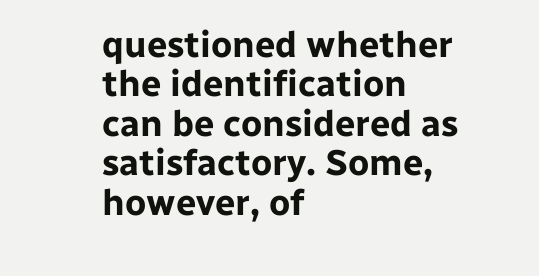questioned whether the identification can be considered as satisfactory. Some, however, of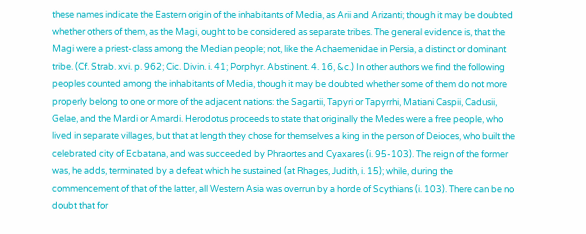these names indicate the Eastern origin of the inhabitants of Media, as Arii and Arizanti; though it may be doubted whether others of them, as the Magi, ought to be considered as separate tribes. The general evidence is, that the Magi were a priest-class among the Median people; not, like the Achaemenidae in Persia, a distinct or dominant tribe. (Cf. Strab. xvi. p. 962; Cic. Divin. i. 41; Porphyr. Abstinent. 4. 16, &c.) In other authors we find the following peoples counted among the inhabitants of Media, though it may be doubted whether some of them do not more properly belong to one or more of the adjacent nations: the Sagartii, Tapyri or Tapyrrhi, Matiani Caspii, Cadusii, Gelae, and the Mardi or Amardi. Herodotus proceeds to state that originally the Medes were a free people, who lived in separate villages, but that at length they chose for themselves a king in the person of Deioces, who built the celebrated city of Ecbatana, and was succeeded by Phraortes and Cyaxares (i. 95-103). The reign of the former was, he adds, terminated by a defeat which he sustained (at Rhages, Judith, i. 15); while, during the commencement of that of the latter, all Western Asia was overrun by a horde of Scythians (i. 103). There can be no doubt that for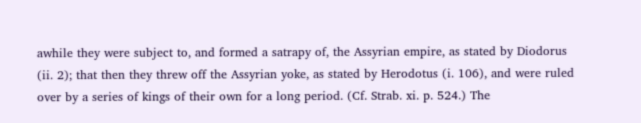awhile they were subject to, and formed a satrapy of, the Assyrian empire, as stated by Diodorus (ii. 2); that then they threw off the Assyrian yoke, as stated by Herodotus (i. 106), and were ruled over by a series of kings of their own for a long period. (Cf. Strab. xi. p. 524.) The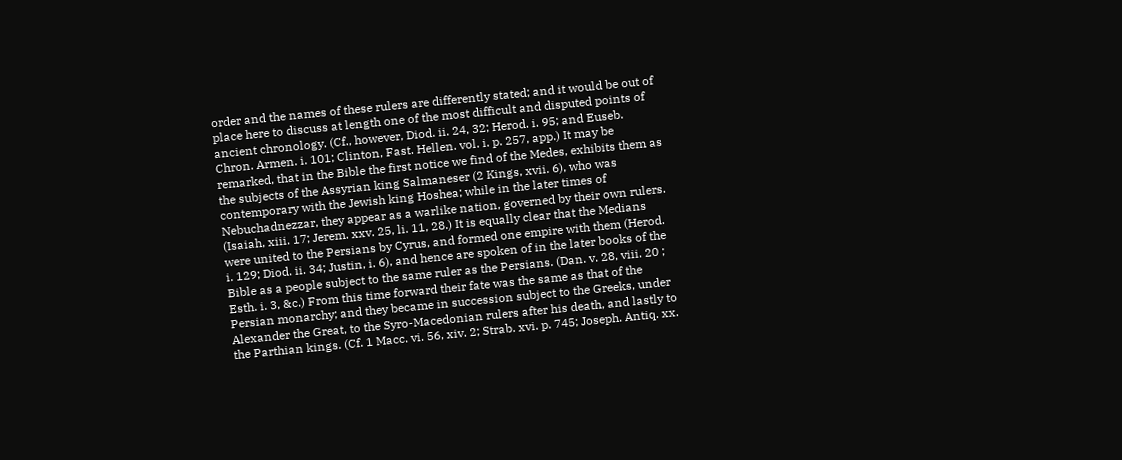order and the names of these rulers are differently stated; and it would be out of place here to discuss at length one of the most difficult and disputed points of ancient chronology. (Cf., however, Diod. ii. 24, 32; Herod. i. 95; and Euseb. Chron. Armen. i. 101; Clinton, Fast. Hellen. vol. i. p. 257, app.) It may be remarked, that in the Bible the first notice we find of the Medes, exhibits them as the subjects of the Assyrian king Salmaneser (2 Kings, xvii. 6), who was contemporary with the Jewish king Hoshea; while in the later times of Nebuchadnezzar, they appear as a warlike nation, governed by their own rulers. (Isaiah, xiii. 17; Jerem. xxv. 25, li. 11, 28.) It is equally clear that the Medians were united to the Persians by Cyrus, and formed one empire with them (Herod. i. 129; Diod. ii. 34; Justin, i. 6), and hence are spoken of in the later books of the Bible as a people subject to the same ruler as the Persians. (Dan. v. 28, viii. 20 ; Esth. i. 3, &c.) From this time forward their fate was the same as that of the Persian monarchy; and they became in succession subject to the Greeks, under Alexander the Great, to the Syro-Macedonian rulers after his death, and lastly to the Parthian kings. (Cf. 1 Macc. vi. 56, xiv. 2; Strab. xvi. p. 745; Joseph. Antiq. xx.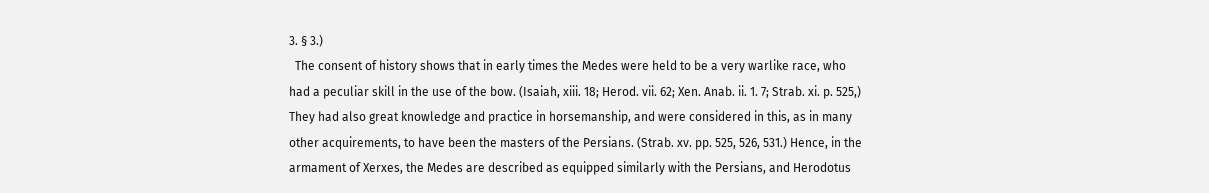3. § 3.)
  The consent of history shows that in early times the Medes were held to be a very warlike race, who had a peculiar skill in the use of the bow. (Isaiah, xiii. 18; Herod. vii. 62; Xen. Anab. ii. 1. 7; Strab. xi. p. 525,) They had also great knowledge and practice in horsemanship, and were considered in this, as in many other acquirements, to have been the masters of the Persians. (Strab. xv. pp. 525, 526, 531.) Hence, in the armament of Xerxes, the Medes are described as equipped similarly with the Persians, and Herodotus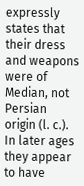expressly states that their dress and weapons were of Median, not Persian origin (l. c.). In later ages they appear to have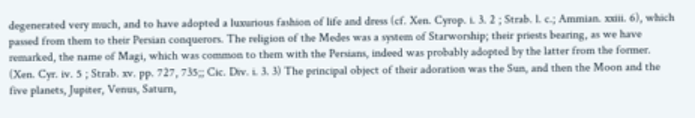degenerated very much, and to have adopted a luxurious fashion of life and dress (cf. Xen. Cyrop. i. 3. 2 ; Strab. l. c.; Ammian. xxiii. 6), which passed from them to their Persian conquerors. The religion of the Medes was a system of Starworship; their priests bearing, as we have remarked, the name of Magi, which was common to them with the Persians, indeed was probably adopted by the latter from the former. (Xen. Cyr. iv. 5 ; Strab. xv. pp. 727, 735;; Cic. Div. i. 3. 3) The principal object of their adoration was the Sun, and then the Moon and the five planets, Jupiter, Venus, Saturn,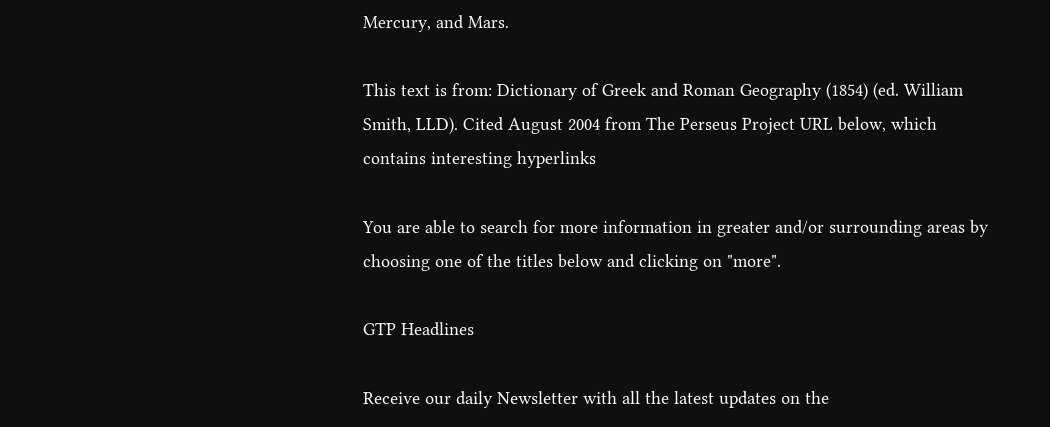Mercury, and Mars.

This text is from: Dictionary of Greek and Roman Geography (1854) (ed. William Smith, LLD). Cited August 2004 from The Perseus Project URL below, which contains interesting hyperlinks

You are able to search for more information in greater and/or surrounding areas by choosing one of the titles below and clicking on "more".

GTP Headlines

Receive our daily Newsletter with all the latest updates on the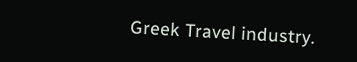Greek Travel industry.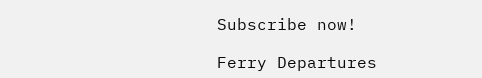Subscribe now!

Ferry Departures